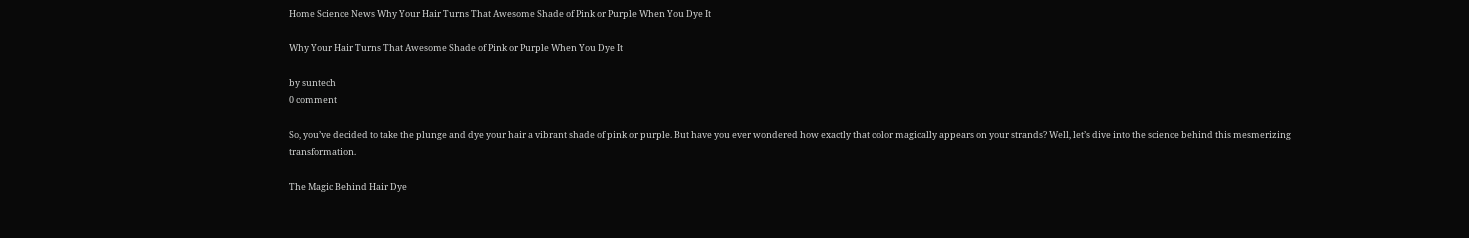Home Science News Why Your Hair Turns That Awesome Shade of Pink or Purple When You Dye It

Why Your Hair Turns That Awesome Shade of Pink or Purple When You Dye It

by suntech
0 comment

So, you’ve decided to take the plunge and dye your hair a vibrant shade of pink or purple. But have you ever wondered how exactly that color magically appears on your strands? Well, let’s dive into the science behind this mesmerizing transformation.

The Magic Behind Hair Dye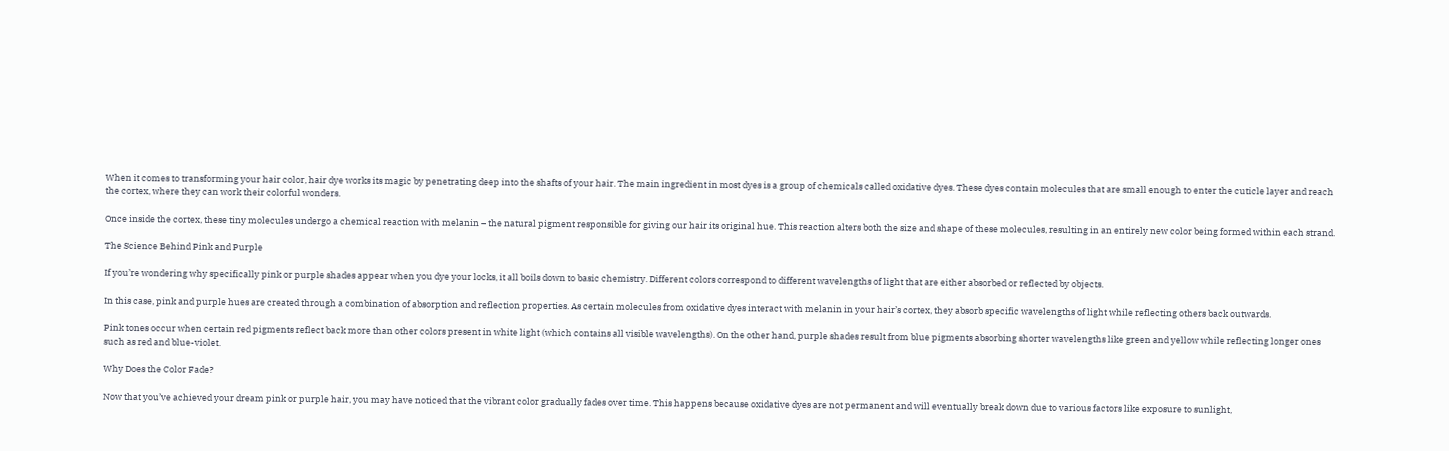When it comes to transforming your hair color, hair dye works its magic by penetrating deep into the shafts of your hair. The main ingredient in most dyes is a group of chemicals called oxidative dyes. These dyes contain molecules that are small enough to enter the cuticle layer and reach the cortex, where they can work their colorful wonders.

Once inside the cortex, these tiny molecules undergo a chemical reaction with melanin – the natural pigment responsible for giving our hair its original hue. This reaction alters both the size and shape of these molecules, resulting in an entirely new color being formed within each strand.

The Science Behind Pink and Purple

If you’re wondering why specifically pink or purple shades appear when you dye your locks, it all boils down to basic chemistry. Different colors correspond to different wavelengths of light that are either absorbed or reflected by objects.

In this case, pink and purple hues are created through a combination of absorption and reflection properties. As certain molecules from oxidative dyes interact with melanin in your hair’s cortex, they absorb specific wavelengths of light while reflecting others back outwards.

Pink tones occur when certain red pigments reflect back more than other colors present in white light (which contains all visible wavelengths). On the other hand, purple shades result from blue pigments absorbing shorter wavelengths like green and yellow while reflecting longer ones such as red and blue-violet.

Why Does the Color Fade?

Now that you’ve achieved your dream pink or purple hair, you may have noticed that the vibrant color gradually fades over time. This happens because oxidative dyes are not permanent and will eventually break down due to various factors like exposure to sunlight,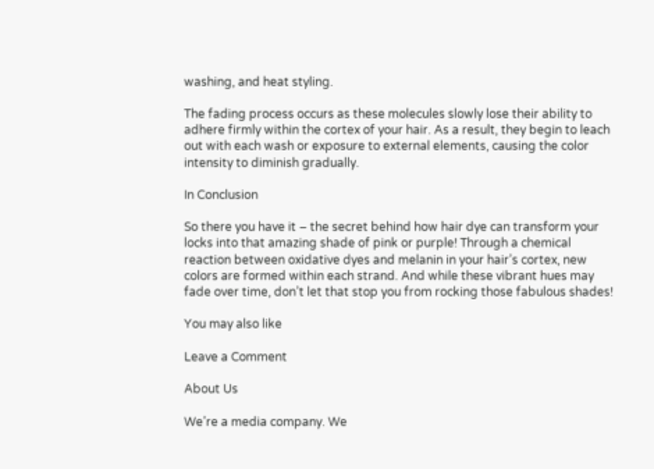washing, and heat styling.

The fading process occurs as these molecules slowly lose their ability to adhere firmly within the cortex of your hair. As a result, they begin to leach out with each wash or exposure to external elements, causing the color intensity to diminish gradually.

In Conclusion

So there you have it – the secret behind how hair dye can transform your locks into that amazing shade of pink or purple! Through a chemical reaction between oxidative dyes and melanin in your hair’s cortex, new colors are formed within each strand. And while these vibrant hues may fade over time, don’t let that stop you from rocking those fabulous shades!

You may also like

Leave a Comment

About Us

We’re a media company. We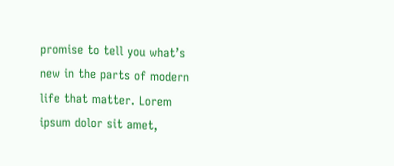promise to tell you what’s new in the parts of modern life that matter. Lorem ipsum dolor sit amet,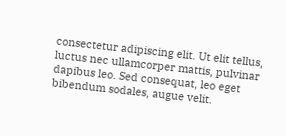consectetur adipiscing elit. Ut elit tellus, luctus nec ullamcorper mattis, pulvinar dapibus leo. Sed consequat, leo eget bibendum sodales, augue velit.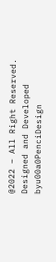@2022 – All Right Reserved. Designed and Developed byu00a0PenciDesign